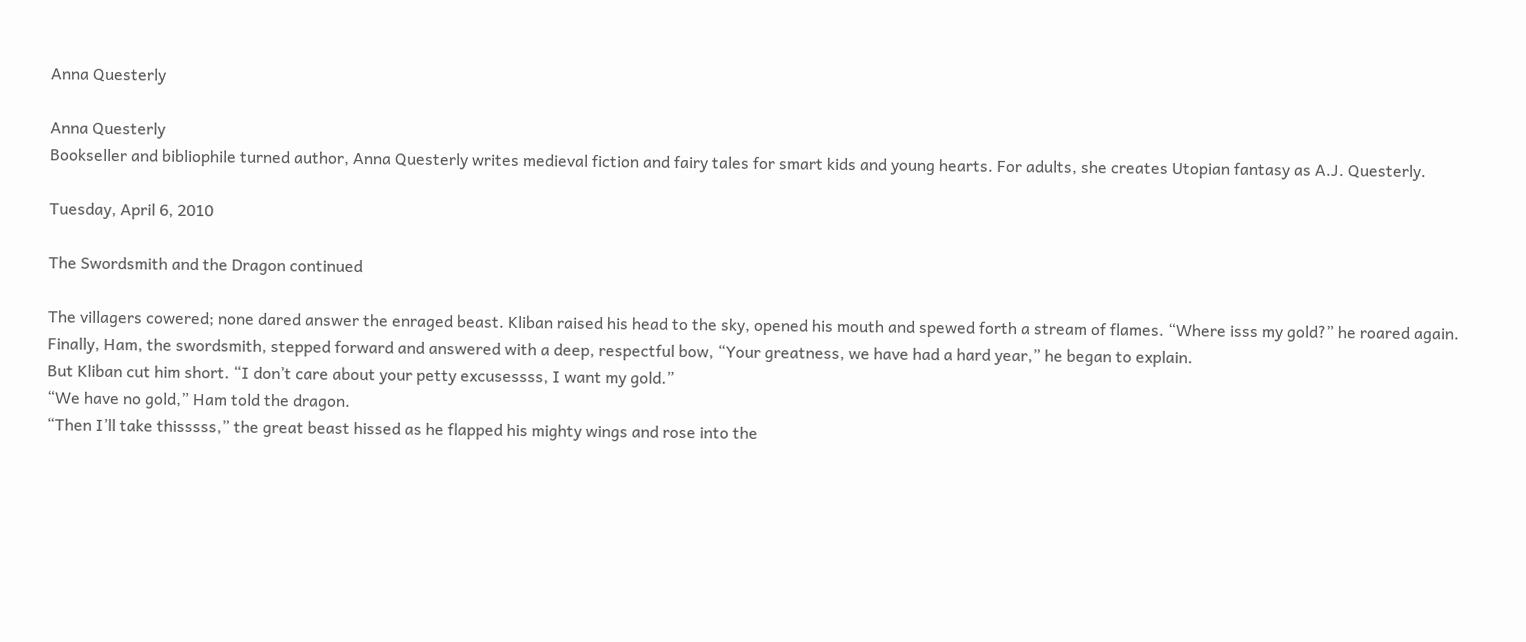Anna Questerly

Anna Questerly
Bookseller and bibliophile turned author, Anna Questerly writes medieval fiction and fairy tales for smart kids and young hearts. For adults, she creates Utopian fantasy as A.J. Questerly.

Tuesday, April 6, 2010

The Swordsmith and the Dragon continued

The villagers cowered; none dared answer the enraged beast. Kliban raised his head to the sky, opened his mouth and spewed forth a stream of flames. “Where isss my gold?” he roared again.
Finally, Ham, the swordsmith, stepped forward and answered with a deep, respectful bow, “Your greatness, we have had a hard year,” he began to explain.
But Kliban cut him short. “I don’t care about your petty excusessss, I want my gold.”
“We have no gold,” Ham told the dragon.
“Then I’ll take thisssss,” the great beast hissed as he flapped his mighty wings and rose into the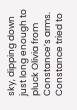sky, dipping down just long enough to pluck Olivia from Constance’s arms. Constance tried to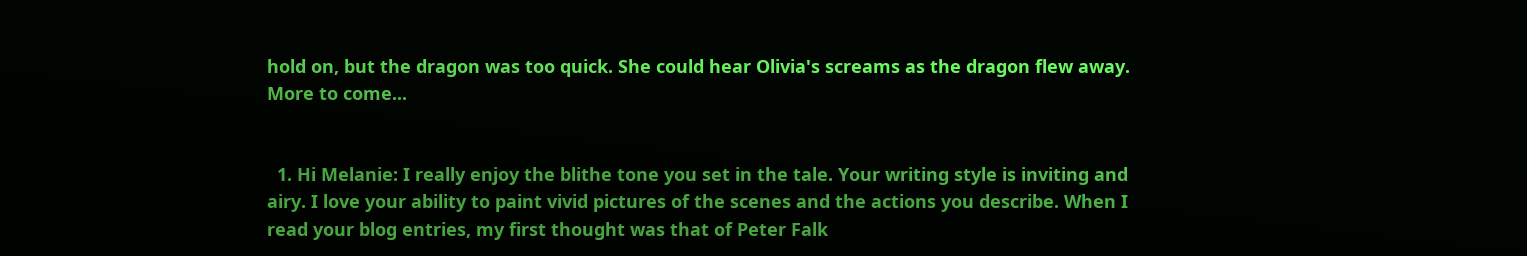hold on, but the dragon was too quick. She could hear Olivia's screams as the dragon flew away.
More to come...


  1. Hi Melanie: I really enjoy the blithe tone you set in the tale. Your writing style is inviting and airy. I love your ability to paint vivid pictures of the scenes and the actions you describe. When I read your blog entries, my first thought was that of Peter Falk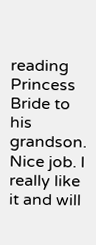reading Princess Bride to his grandson. Nice job. I really like it and will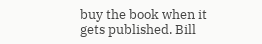buy the book when it gets published. Bill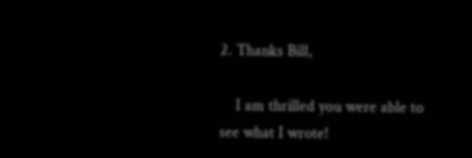2. Thanks Bill,

    I am thrilled you were able to see what I wrote!